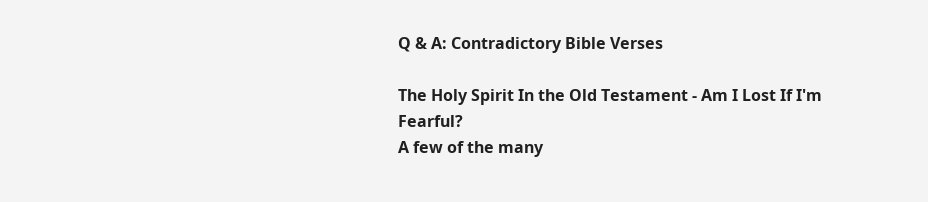Q & A: Contradictory Bible Verses

The Holy Spirit In the Old Testament - Am I Lost If I'm Fearful?
A few of the many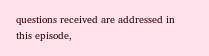questions received are addressed in this episode,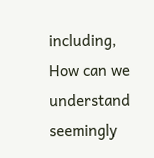including, How can we understand seemingly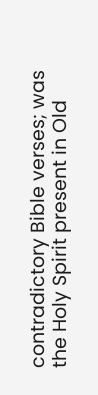contradictory Bible verses; was the Holy Spirit present in Old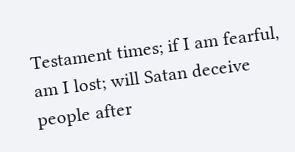Testament times; if I am fearful, am I lost; will Satan deceive people after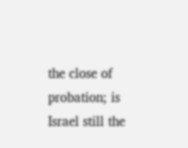the close of probation; is Israel still the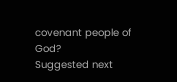covenant people of God?
Suggested next